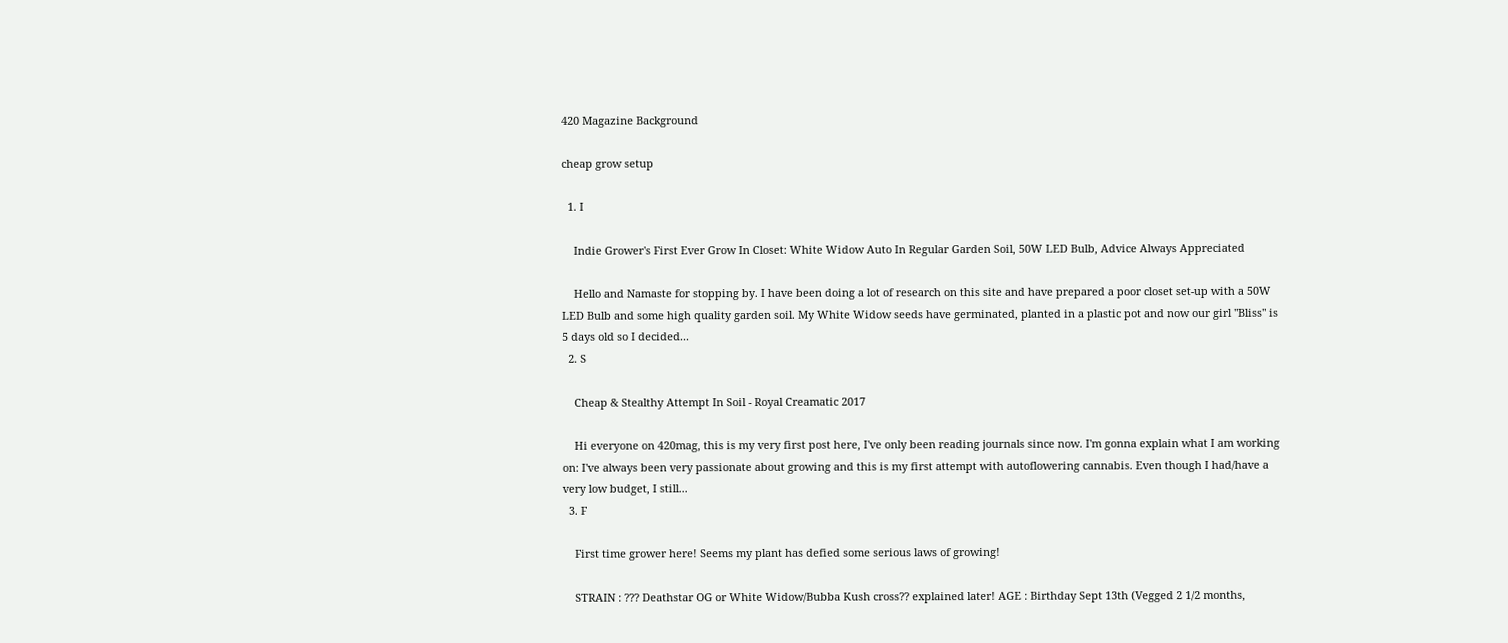420 Magazine Background

cheap grow setup

  1. I

    Indie Grower's First Ever Grow In Closet: White Widow Auto In Regular Garden Soil, 50W LED Bulb, Advice Always Appreciated

    Hello and Namaste for stopping by. I have been doing a lot of research on this site and have prepared a poor closet set-up with a 50W LED Bulb and some high quality garden soil. My White Widow seeds have germinated, planted in a plastic pot and now our girl "Bliss" is 5 days old so I decided...
  2. S

    Cheap & Stealthy Attempt In Soil - Royal Creamatic 2017

    Hi everyone on 420mag, this is my very first post here, I've only been reading journals since now. I'm gonna explain what I am working on: I've always been very passionate about growing and this is my first attempt with autoflowering cannabis. Even though I had/have a very low budget, I still...
  3. F

    First time grower here! Seems my plant has defied some serious laws of growing!

    STRAIN : ??? Deathstar OG or White Widow/Bubba Kush cross?? explained later! AGE : Birthday Sept 13th (Vegged 2 1/2 months,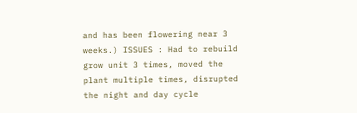and has been flowering near 3 weeks.) ISSUES : Had to rebuild grow unit 3 times, moved the plant multiple times, disrupted the night and day cycle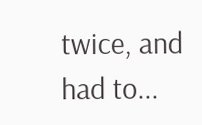twice, and had to...